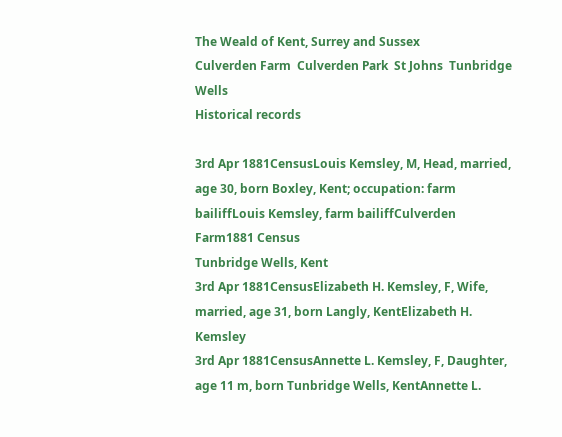The Weald of Kent, Surrey and Sussex
Culverden Farm  Culverden Park  St Johns  Tunbridge Wells
Historical records

3rd Apr 1881CensusLouis Kemsley, M, Head, married, age 30, born Boxley, Kent; occupation: farm bailiffLouis Kemsley, farm bailiffCulverden Farm1881 Census
Tunbridge Wells, Kent
3rd Apr 1881CensusElizabeth H. Kemsley, F, Wife, married, age 31, born Langly, KentElizabeth H. Kemsley
3rd Apr 1881CensusAnnette L. Kemsley, F, Daughter, age 11 m, born Tunbridge Wells, KentAnnette L.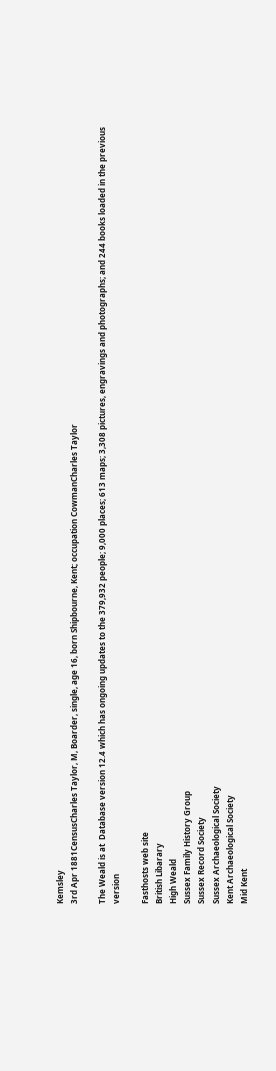Kemsley
3rd Apr 1881CensusCharles Taylor, M, Boarder, single, age 16, born Shipbourne, Kent; occupation CowmanCharles Taylor

The Weald is at  Database version 12.4 which has ongoing updates to the 379,932 people; 9,000 places; 613 maps; 3,308 pictures, engravings and photographs; and 244 books loaded in the previous version

Fasthosts web site
British Libarary
High Weald
Sussex Family History Group
Sussex Record Society
Sussex Archaeological Society
Kent Archaeological Society
Mid Kent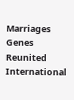Marriages
Genes Reunited
International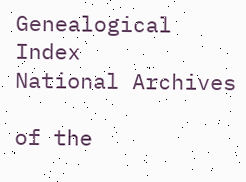Genealogical Index
National Archives

of the